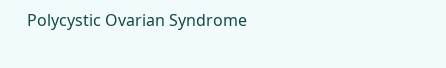Polycystic Ovarian Syndrome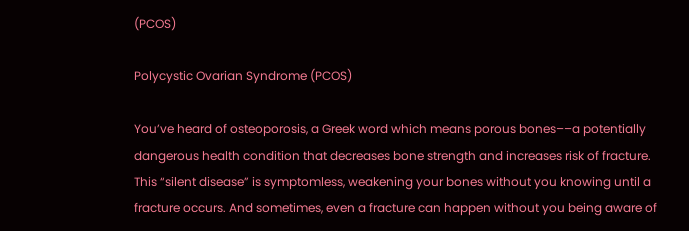(PCOS)

Polycystic Ovarian Syndrome (PCOS)

You’ve heard of osteoporosis, a Greek word which means porous bones––a potentially dangerous health condition that decreases bone strength and increases risk of fracture. This “silent disease” is symptomless, weakening your bones without you knowing until a fracture occurs. And sometimes, even a fracture can happen without you being aware of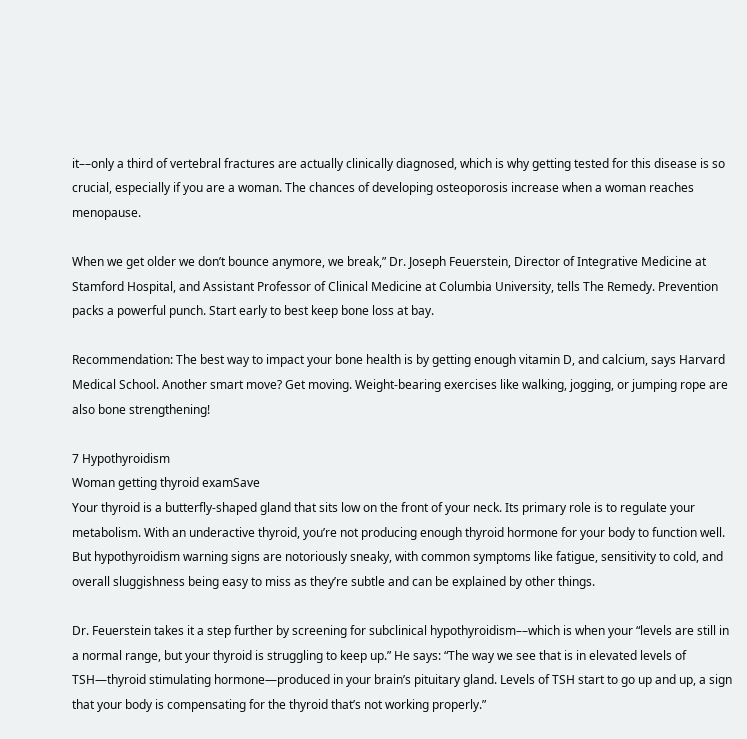it––only a third of vertebral fractures are actually clinically diagnosed, which is why getting tested for this disease is so crucial, especially if you are a woman. The chances of developing osteoporosis increase when a woman reaches menopause.

When we get older we don’t bounce anymore, we break,” Dr. Joseph Feuerstein, Director of Integrative Medicine at Stamford Hospital, and Assistant Professor of Clinical Medicine at Columbia University, tells The Remedy. Prevention packs a powerful punch. Start early to best keep bone loss at bay.

Recommendation: The best way to impact your bone health is by getting enough vitamin D, and calcium, says Harvard Medical School. Another smart move? Get moving. Weight-bearing exercises like walking, jogging, or jumping rope are also bone strengthening!

7 Hypothyroidism
Woman getting thyroid examSave
Your thyroid is a butterfly-shaped gland that sits low on the front of your neck. Its primary role is to regulate your metabolism. With an underactive thyroid, you’re not producing enough thyroid hormone for your body to function well. But hypothyroidism warning signs are notoriously sneaky, with common symptoms like fatigue, sensitivity to cold, and overall sluggishness being easy to miss as they’re subtle and can be explained by other things.

Dr. Feuerstein takes it a step further by screening for subclinical hypothyroidism––which is when your “levels are still in a normal range, but your thyroid is struggling to keep up.” He says: “The way we see that is in elevated levels of TSH—thyroid stimulating hormone—produced in your brain’s pituitary gland. Levels of TSH start to go up and up, a sign that your body is compensating for the thyroid that’s not working properly.”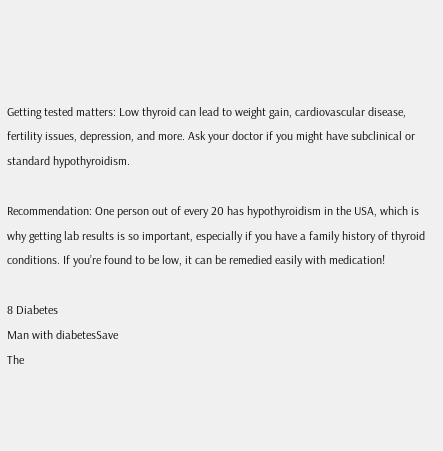Getting tested matters: Low thyroid can lead to weight gain, cardiovascular disease, fertility issues, depression, and more. Ask your doctor if you might have subclinical or standard hypothyroidism.

Recommendation: One person out of every 20 has hypothyroidism in the USA, which is why getting lab results is so important, especially if you have a family history of thyroid conditions. If you’re found to be low, it can be remedied easily with medication!

8 Diabetes
Man with diabetesSave
The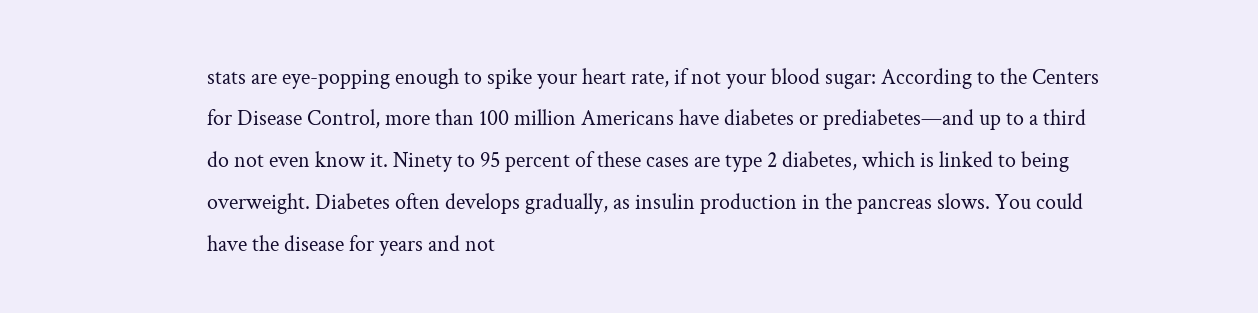stats are eye-popping enough to spike your heart rate, if not your blood sugar: According to the Centers for Disease Control, more than 100 million Americans have diabetes or prediabetes—and up to a third do not even know it. Ninety to 95 percent of these cases are type 2 diabetes, which is linked to being overweight. Diabetes often develops gradually, as insulin production in the pancreas slows. You could have the disease for years and not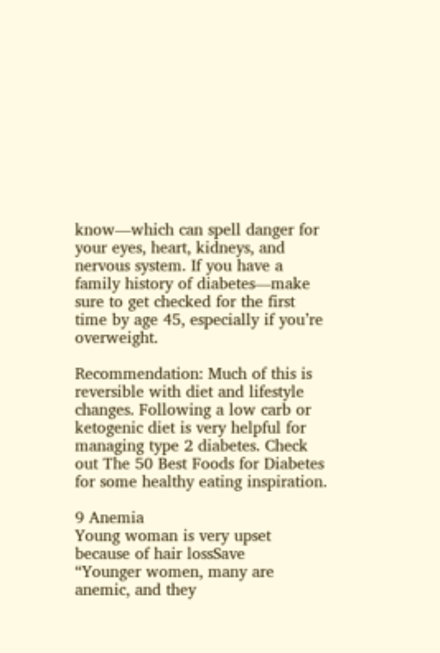know—which can spell danger for your eyes, heart, kidneys, and nervous system. If you have a family history of diabetes—make sure to get checked for the first time by age 45, especially if you’re overweight.

Recommendation: Much of this is reversible with diet and lifestyle changes. Following a low carb or ketogenic diet is very helpful for managing type 2 diabetes. Check out The 50 Best Foods for Diabetes for some healthy eating inspiration.

9 Anemia
Young woman is very upset because of hair lossSave
“Younger women, many are anemic, and they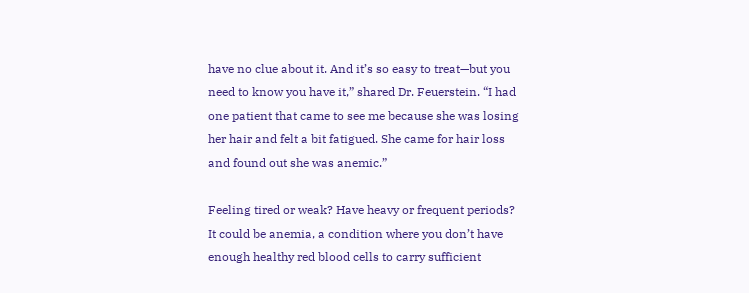have no clue about it. And it’s so easy to treat—but you need to know you have it,” shared Dr. Feuerstein. “I had one patient that came to see me because she was losing her hair and felt a bit fatigued. She came for hair loss and found out she was anemic.”

Feeling tired or weak? Have heavy or frequent periods? It could be anemia, a condition where you don’t have enough healthy red blood cells to carry sufficient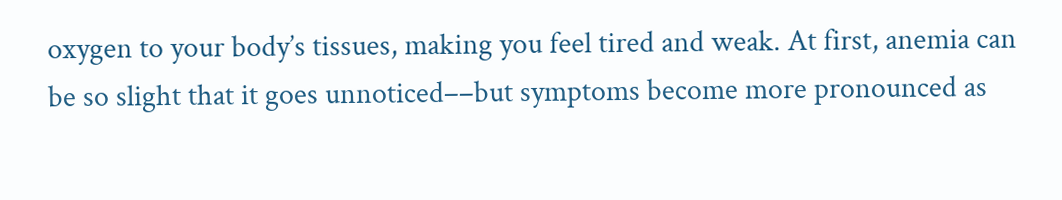oxygen to your body’s tissues, making you feel tired and weak. At first, anemia can be so slight that it goes unnoticed––but symptoms become more pronounced as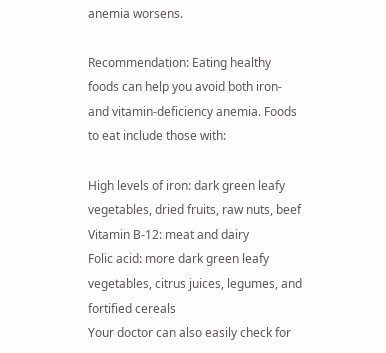anemia worsens.

Recommendation: Eating healthy foods can help you avoid both iron-and vitamin-deficiency anemia. Foods to eat include those with:

High levels of iron: dark green leafy vegetables, dried fruits, raw nuts, beef
Vitamin B-12: meat and dairy
Folic acid: more dark green leafy vegetables, citrus juices, legumes, and fortified cereals
Your doctor can also easily check for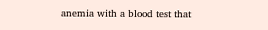anemia with a blood test that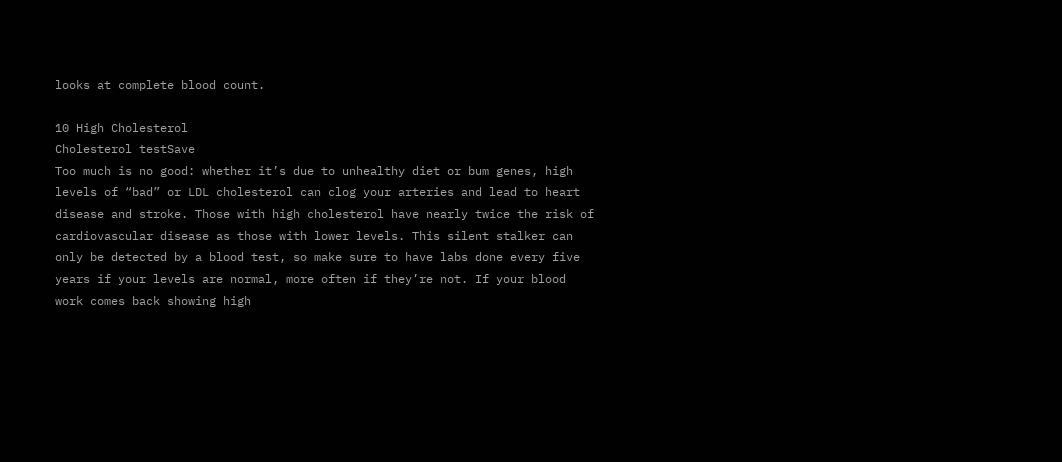looks at complete blood count.

10 High Cholesterol
Cholesterol testSave
Too much is no good: whether it’s due to unhealthy diet or bum genes, high levels of “bad” or LDL cholesterol can clog your arteries and lead to heart disease and stroke. Those with high cholesterol have nearly twice the risk of cardiovascular disease as those with lower levels. This silent stalker can only be detected by a blood test, so make sure to have labs done every five years if your levels are normal, more often if they’re not. If your blood work comes back showing high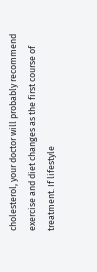cholesterol, your doctor will probably recommend exercise and diet changes as the first course of treatment. If lifestyle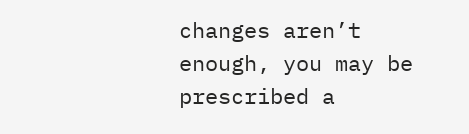changes aren’t enough, you may be prescribed a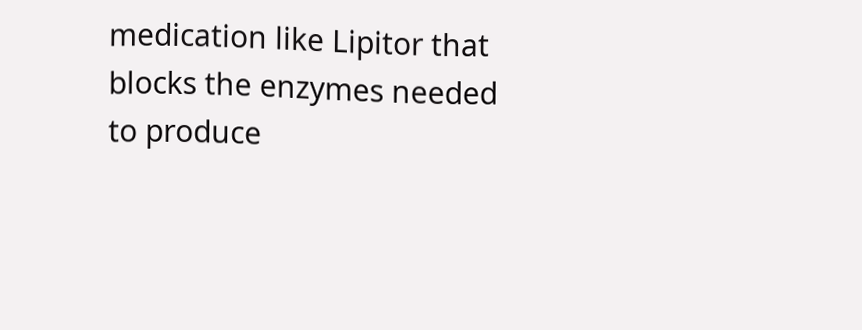medication like Lipitor that blocks the enzymes needed to produce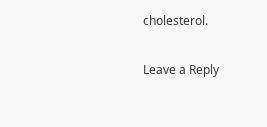cholesterol.

Leave a Reply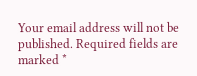Your email address will not be published. Required fields are marked *